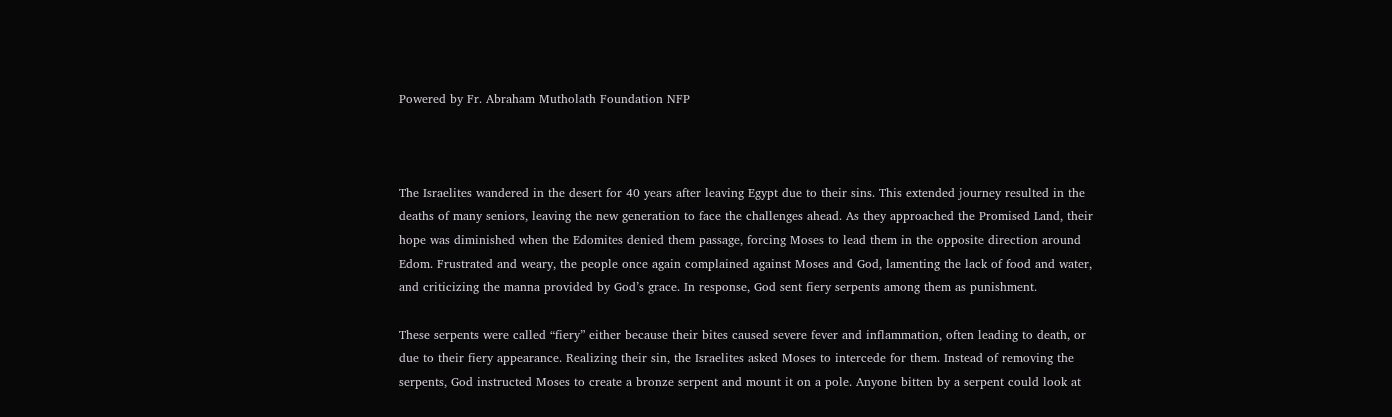Powered by Fr. Abraham Mutholath Foundation NFP



The Israelites wandered in the desert for 40 years after leaving Egypt due to their sins. This extended journey resulted in the deaths of many seniors, leaving the new generation to face the challenges ahead. As they approached the Promised Land, their hope was diminished when the Edomites denied them passage, forcing Moses to lead them in the opposite direction around Edom. Frustrated and weary, the people once again complained against Moses and God, lamenting the lack of food and water, and criticizing the manna provided by God’s grace. In response, God sent fiery serpents among them as punishment.

These serpents were called “fiery” either because their bites caused severe fever and inflammation, often leading to death, or due to their fiery appearance. Realizing their sin, the Israelites asked Moses to intercede for them. Instead of removing the serpents, God instructed Moses to create a bronze serpent and mount it on a pole. Anyone bitten by a serpent could look at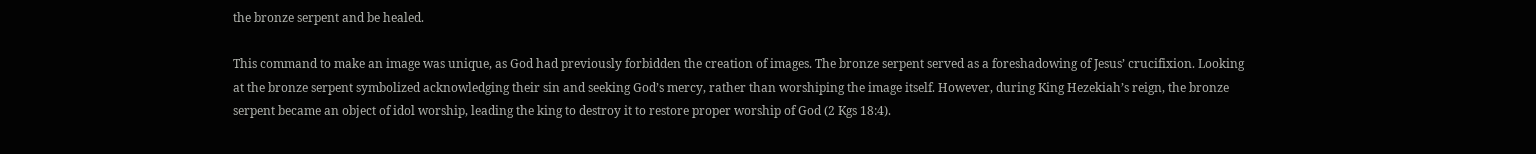the bronze serpent and be healed.

This command to make an image was unique, as God had previously forbidden the creation of images. The bronze serpent served as a foreshadowing of Jesus’ crucifixion. Looking at the bronze serpent symbolized acknowledging their sin and seeking God’s mercy, rather than worshiping the image itself. However, during King Hezekiah’s reign, the bronze serpent became an object of idol worship, leading the king to destroy it to restore proper worship of God (2 Kgs 18:4).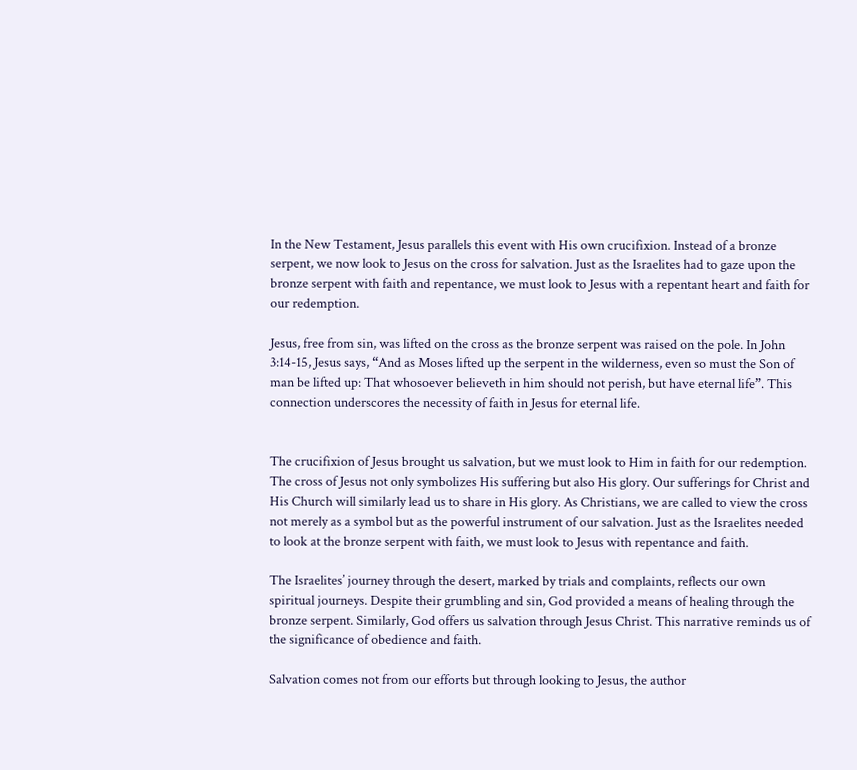In the New Testament, Jesus parallels this event with His own crucifixion. Instead of a bronze serpent, we now look to Jesus on the cross for salvation. Just as the Israelites had to gaze upon the bronze serpent with faith and repentance, we must look to Jesus with a repentant heart and faith for our redemption.

Jesus, free from sin, was lifted on the cross as the bronze serpent was raised on the pole. In John 3:14-15, Jesus says, “And as Moses lifted up the serpent in the wilderness, even so must the Son of man be lifted up: That whosoever believeth in him should not perish, but have eternal life”. This connection underscores the necessity of faith in Jesus for eternal life.


The crucifixion of Jesus brought us salvation, but we must look to Him in faith for our redemption. The cross of Jesus not only symbolizes His suffering but also His glory. Our sufferings for Christ and His Church will similarly lead us to share in His glory. As Christians, we are called to view the cross not merely as a symbol but as the powerful instrument of our salvation. Just as the Israelites needed to look at the bronze serpent with faith, we must look to Jesus with repentance and faith.

The Israelites’ journey through the desert, marked by trials and complaints, reflects our own spiritual journeys. Despite their grumbling and sin, God provided a means of healing through the bronze serpent. Similarly, God offers us salvation through Jesus Christ. This narrative reminds us of the significance of obedience and faith.

Salvation comes not from our efforts but through looking to Jesus, the author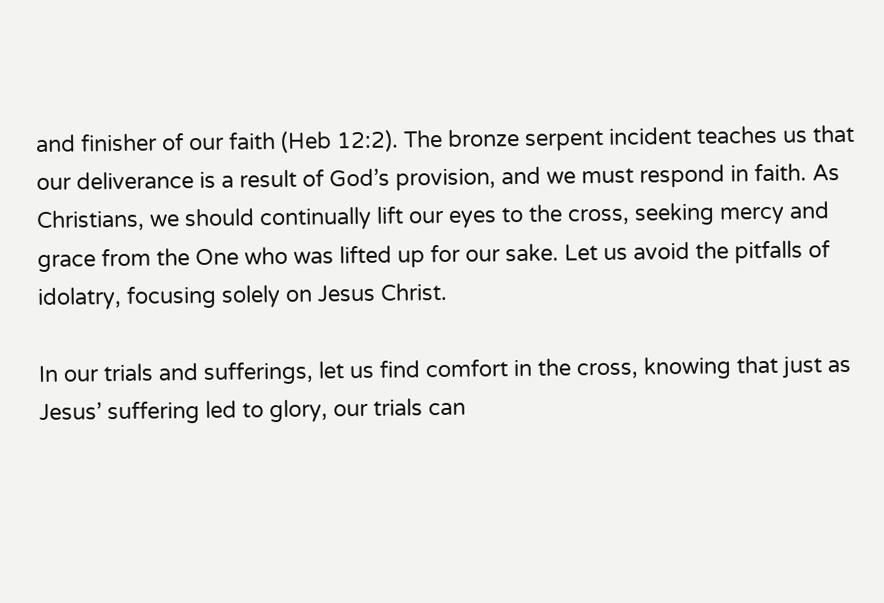and finisher of our faith (Heb 12:2). The bronze serpent incident teaches us that our deliverance is a result of God’s provision, and we must respond in faith. As Christians, we should continually lift our eyes to the cross, seeking mercy and grace from the One who was lifted up for our sake. Let us avoid the pitfalls of idolatry, focusing solely on Jesus Christ.

In our trials and sufferings, let us find comfort in the cross, knowing that just as Jesus’ suffering led to glory, our trials can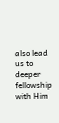also lead us to deeper fellowship with Him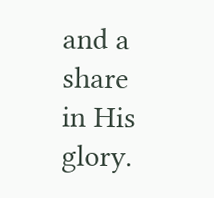and a share in His glory.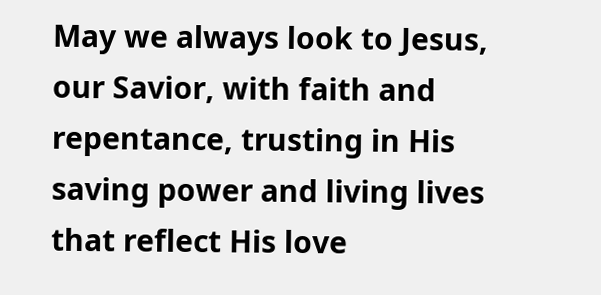May we always look to Jesus, our Savior, with faith and repentance, trusting in His saving power and living lives that reflect His love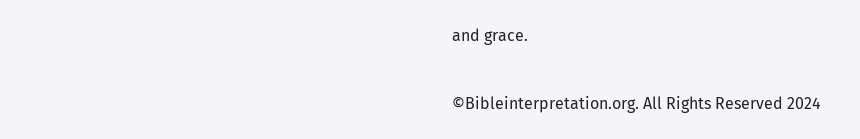and grace.

©Bibleinterpretation.org. All Rights Reserved 2024